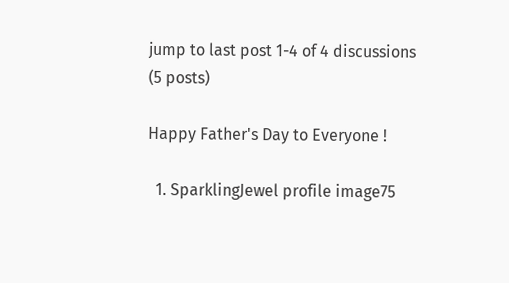jump to last post 1-4 of 4 discussions (5 posts)

Happy Father's Day to Everyone !

  1. SparklingJewel profile image75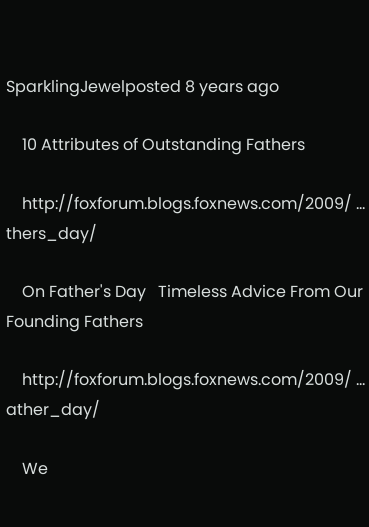SparklingJewelposted 8 years ago

    10 Attributes of Outstanding Fathers

    http://foxforum.blogs.foxnews.com/2009/ … thers_day/

    On Father's Day   Timeless Advice From Our Founding Fathers

    http://foxforum.blogs.foxnews.com/2009/ … ather_day/

    We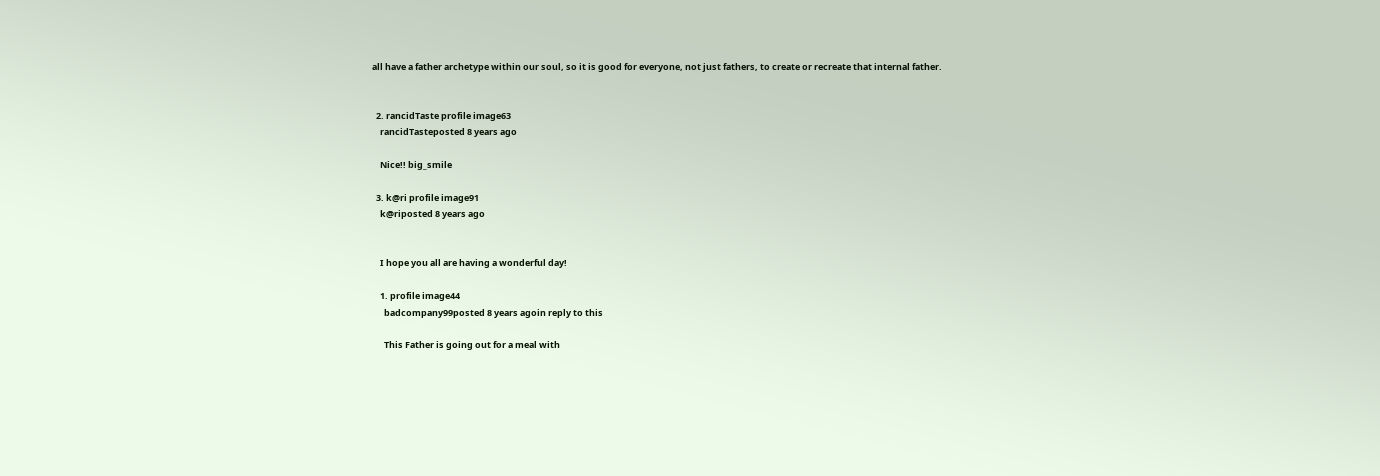all have a father archetype within our soul, so it is good for everyone, not just fathers, to create or recreate that internal father.


  2. rancidTaste profile image63
    rancidTasteposted 8 years ago

    Nice!! big_smile

  3. k@ri profile image91
    k@riposted 8 years ago


    I hope you all are having a wonderful day!

    1. profile image44
      badcompany99posted 8 years agoin reply to this

      This Father is going out for a meal with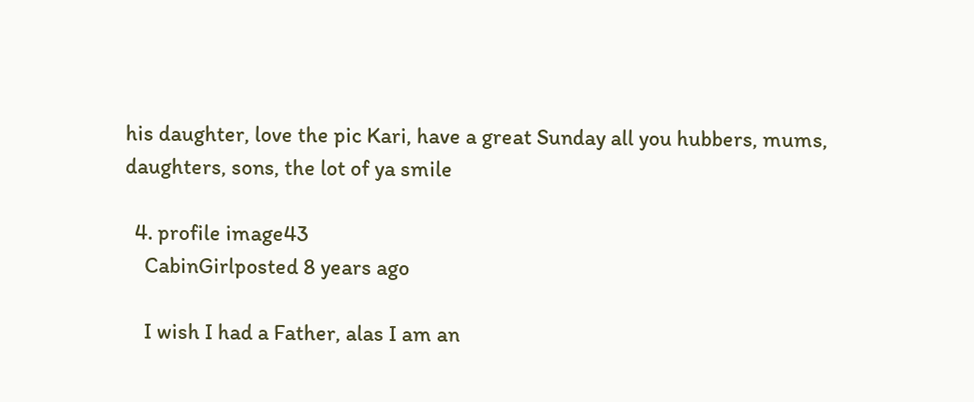his daughter, love the pic Kari, have a great Sunday all you hubbers, mums, daughters, sons, the lot of ya smile

  4. profile image43
    CabinGirlposted 8 years ago

    I wish I had a Father, alas I am an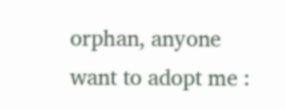orphan, anyone want to adopt me :